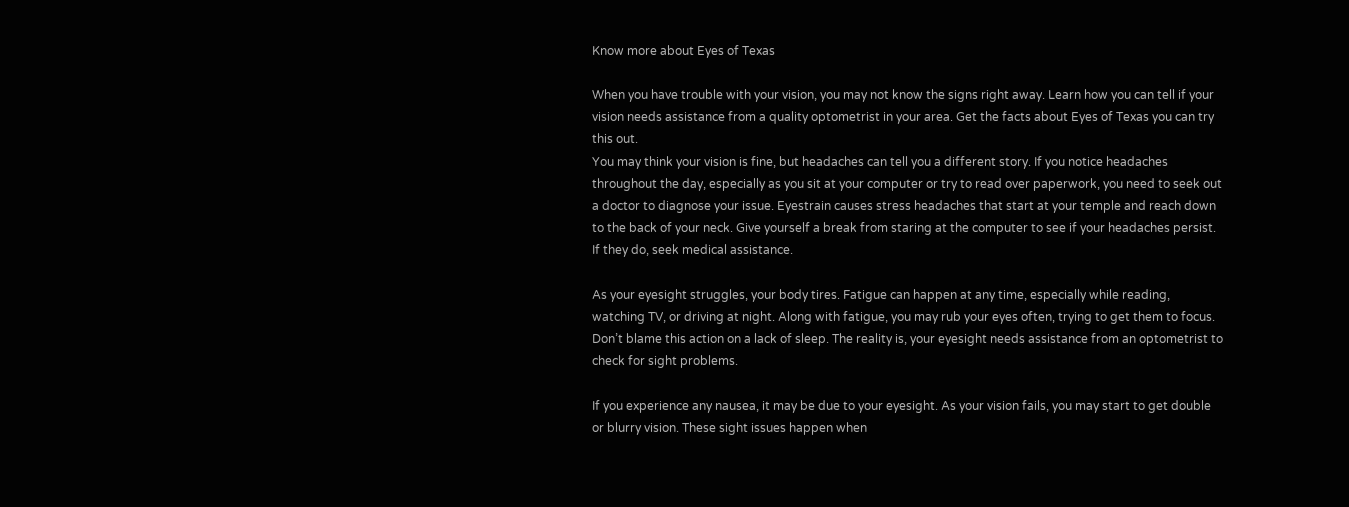Know more about Eyes of Texas

When you have trouble with your vision, you may not know the signs right away. Learn how you can tell if your vision needs assistance from a quality optometrist in your area. Get the facts about Eyes of Texas you can try this out.
You may think your vision is fine, but headaches can tell you a different story. If you notice headaches throughout the day, especially as you sit at your computer or try to read over paperwork, you need to seek out a doctor to diagnose your issue. Eyestrain causes stress headaches that start at your temple and reach down to the back of your neck. Give yourself a break from staring at the computer to see if your headaches persist. If they do, seek medical assistance.

As your eyesight struggles, your body tires. Fatigue can happen at any time, especially while reading, watching TV, or driving at night. Along with fatigue, you may rub your eyes often, trying to get them to focus. Don’t blame this action on a lack of sleep. The reality is, your eyesight needs assistance from an optometrist to check for sight problems.

If you experience any nausea, it may be due to your eyesight. As your vision fails, you may start to get double or blurry vision. These sight issues happen when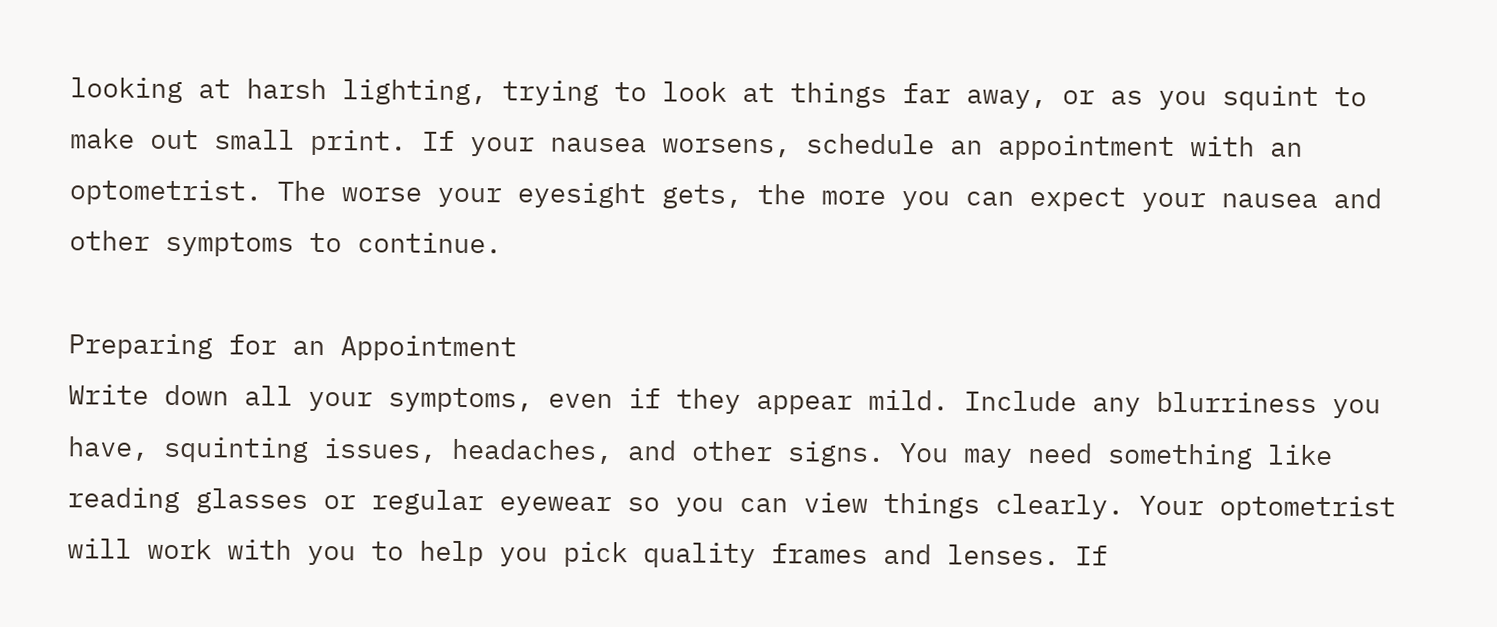looking at harsh lighting, trying to look at things far away, or as you squint to make out small print. If your nausea worsens, schedule an appointment with an optometrist. The worse your eyesight gets, the more you can expect your nausea and other symptoms to continue.

Preparing for an Appointment
Write down all your symptoms, even if they appear mild. Include any blurriness you have, squinting issues, headaches, and other signs. You may need something like reading glasses or regular eyewear so you can view things clearly. Your optometrist will work with you to help you pick quality frames and lenses. If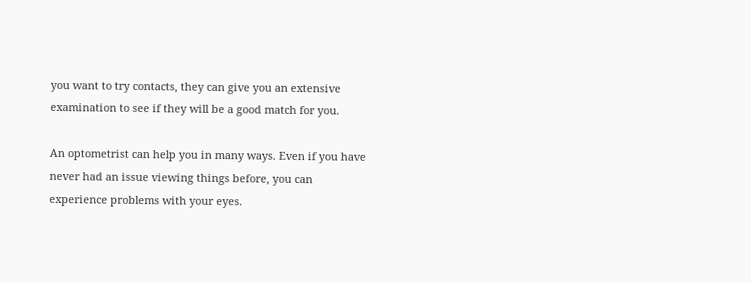you want to try contacts, they can give you an extensive examination to see if they will be a good match for you.

An optometrist can help you in many ways. Even if you have never had an issue viewing things before, you can experience problems with your eyes.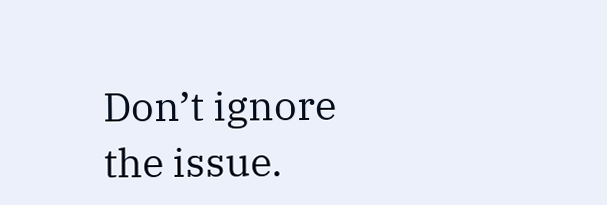Don’t ignore the issue.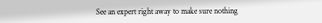See an expert right away to make sure nothing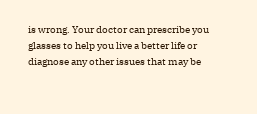is wrong. Your doctor can prescribe you glasses to help you live a better life or diagnose any other issues that may be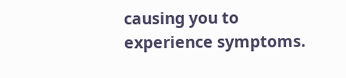causing you to experience symptoms.